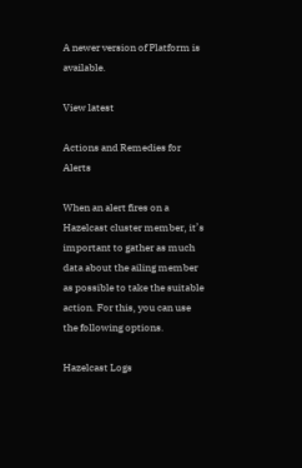A newer version of Platform is available.

View latest

Actions and Remedies for Alerts

When an alert fires on a Hazelcast cluster member, it’s important to gather as much data about the ailing member as possible to take the suitable action. For this, you can use the following options.

Hazelcast Logs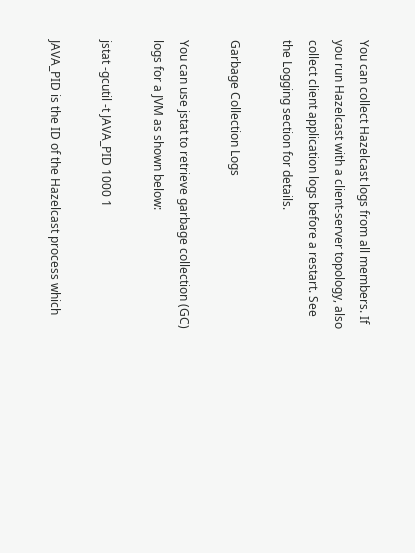You can collect Hazelcast logs from all members. If you run Hazelcast with a client-server topology, also collect client application logs before a restart. See the Logging section for details.

Garbage Collection Logs

You can use jstat to retrieve garbage collection (GC) logs for a JVM as shown below:

jstat -gcutil -t JAVA_PID 1000 1

JAVA_PID is the ID of the Hazelcast process which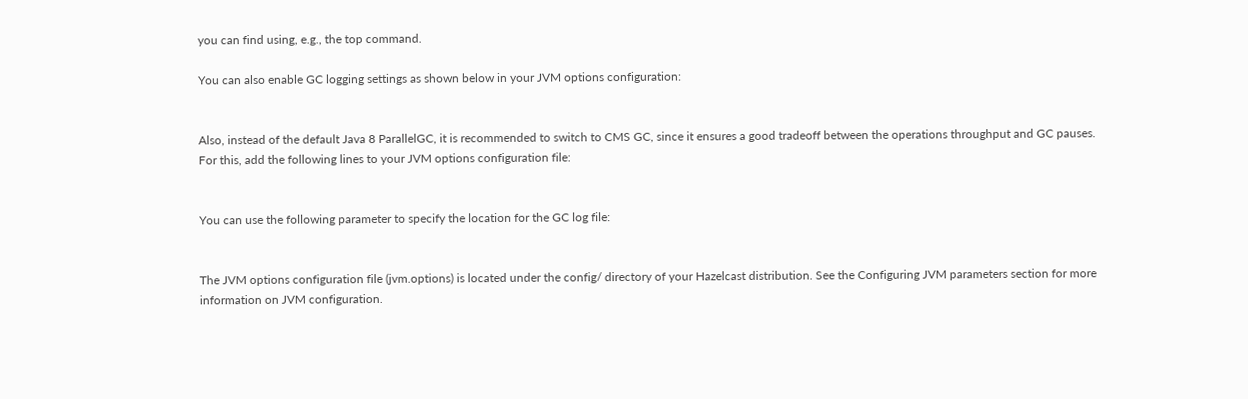you can find using, e.g., the top command.

You can also enable GC logging settings as shown below in your JVM options configuration:


Also, instead of the default Java 8 ParallelGC, it is recommended to switch to CMS GC, since it ensures a good tradeoff between the operations throughput and GC pauses. For this, add the following lines to your JVM options configuration file:


You can use the following parameter to specify the location for the GC log file:


The JVM options configuration file (jvm.options) is located under the config/ directory of your Hazelcast distribution. See the Configuring JVM parameters section for more information on JVM configuration.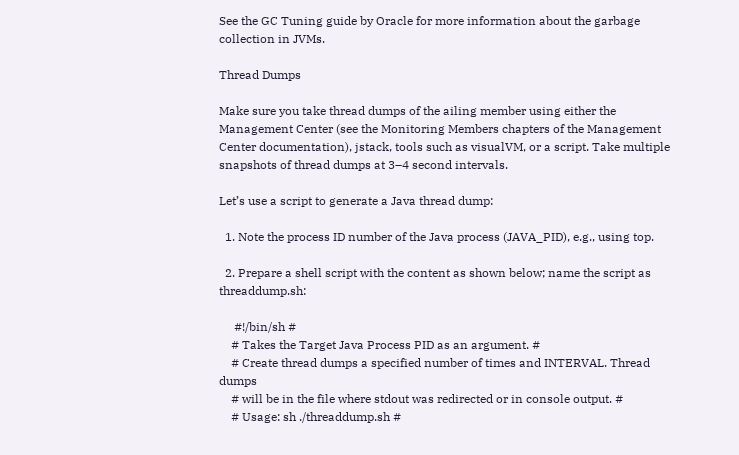See the GC Tuning guide by Oracle for more information about the garbage collection in JVMs.

Thread Dumps

Make sure you take thread dumps of the ailing member using either the Management Center (see the Monitoring Members chapters of the Management Center documentation), jstack, tools such as visualVM, or a script. Take multiple snapshots of thread dumps at 3–4 second intervals.

Let’s use a script to generate a Java thread dump:

  1. Note the process ID number of the Java process (JAVA_PID), e.g., using top.

  2. Prepare a shell script with the content as shown below; name the script as threaddump.sh:

     #!/bin/sh #
    # Takes the Target Java Process PID as an argument. #
    # Create thread dumps a specified number of times and INTERVAL. Thread dumps
    # will be in the file where stdout was redirected or in console output. #
    # Usage: sh ./threaddump.sh #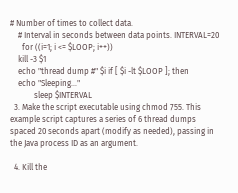# Number of times to collect data.
    # Interval in seconds between data points. INTERVAL=20
      for ((i=1; i <= $LOOP; i++))
    kill -3 $1
    echo "thread dump #" $i if [ $i -lt $LOOP ]; then
    echo "Sleeping..."
            sleep $INTERVAL
  3. Make the script executable using chmod 755. This example script captures a series of 6 thread dumps spaced 20 seconds apart (modify as needed), passing in the Java process ID as an argument.

  4. Kill the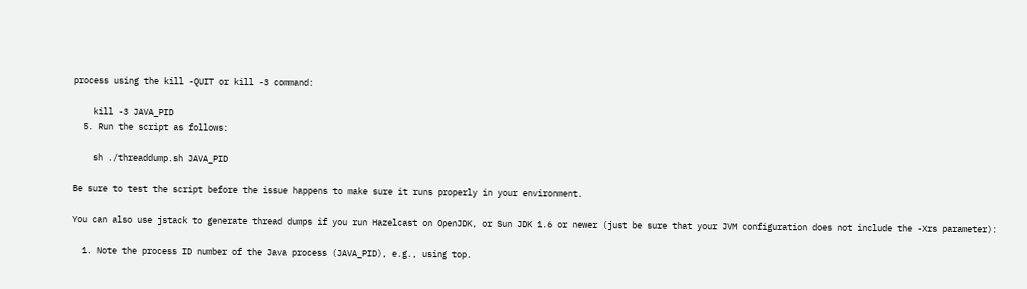process using the kill -QUIT or kill -3 command:

    kill -3 JAVA_PID
  5. Run the script as follows:

    sh ./threaddump.sh JAVA_PID

Be sure to test the script before the issue happens to make sure it runs properly in your environment.

You can also use jstack to generate thread dumps if you run Hazelcast on OpenJDK, or Sun JDK 1.6 or newer (just be sure that your JVM configuration does not include the -Xrs parameter):

  1. Note the process ID number of the Java process (JAVA_PID), e.g., using top.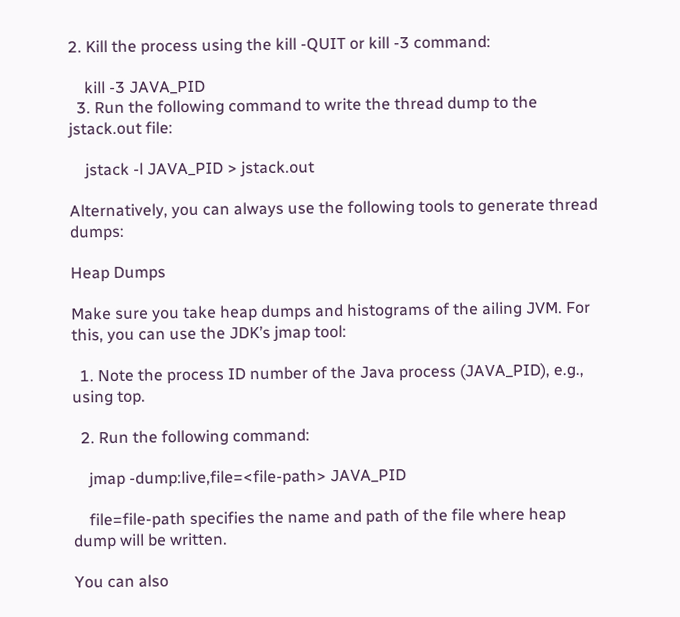2. Kill the process using the kill -QUIT or kill -3 command:

    kill -3 JAVA_PID
  3. Run the following command to write the thread dump to the jstack.out file:

    jstack -l JAVA_PID > jstack.out

Alternatively, you can always use the following tools to generate thread dumps:

Heap Dumps

Make sure you take heap dumps and histograms of the ailing JVM. For this, you can use the JDK’s jmap tool:

  1. Note the process ID number of the Java process (JAVA_PID), e.g., using top.

  2. Run the following command:

    jmap -dump:live,file=<file-path> JAVA_PID

    file=file-path specifies the name and path of the file where heap dump will be written.

You can also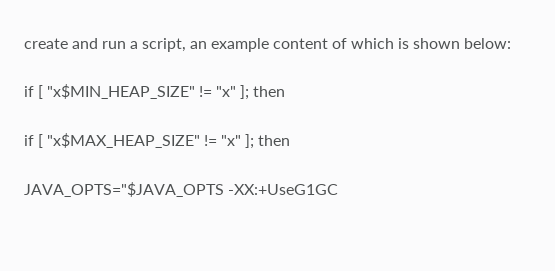create and run a script, an example content of which is shown below:

if [ "x$MIN_HEAP_SIZE" != "x" ]; then

if [ "x$MAX_HEAP_SIZE" != "x" ]; then

JAVA_OPTS="$JAVA_OPTS -XX:+UseG1GC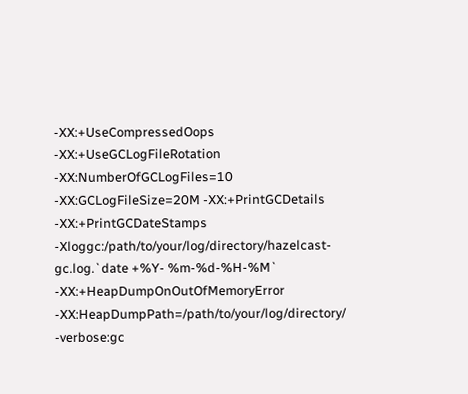-XX:+UseCompressedOops -XX:+UseGCLogFileRotation -XX:NumberOfGCLogFiles=10 -XX:GCLogFileSize=20M -XX:+PrintGCDetails -XX:+PrintGCDateStamps -Xloggc:/path/to/your/log/directory/hazelcast-gc.log.`date +%Y- %m-%d-%H-%M` -XX:+HeapDumpOnOutOfMemoryError -XX:HeapDumpPath=/path/to/your/log/directory/ -verbose:gc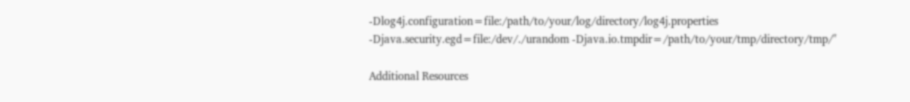-Dlog4j.configuration=file:/path/to/your/log/directory/log4j.properties -Djava.security.egd=file:/dev/./urandom -Djava.io.tmpdir=/path/to/your/tmp/directory/tmp/"

Additional Resources